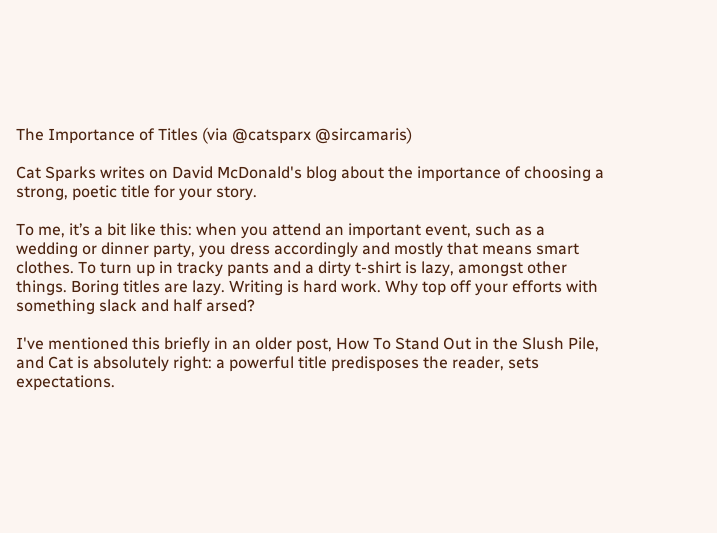The Importance of Titles (via @catsparx @sircamaris)

Cat Sparks writes on David McDonald's blog about the importance of choosing a strong, poetic title for your story.

To me, it’s a bit like this: when you attend an important event, such as a wedding or dinner party, you dress accordingly and mostly that means smart clothes. To turn up in tracky pants and a dirty t-shirt is lazy, amongst other things. Boring titles are lazy. Writing is hard work. Why top off your efforts with something slack and half arsed?

I've mentioned this briefly in an older post, How To Stand Out in the Slush Pile, and Cat is absolutely right: a powerful title predisposes the reader, sets expectations.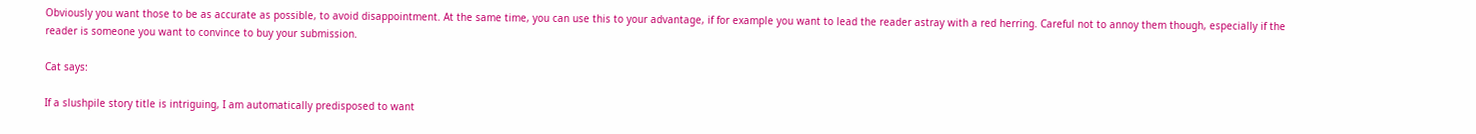Obviously you want those to be as accurate as possible, to avoid disappointment. At the same time, you can use this to your advantage, if for example you want to lead the reader astray with a red herring. Careful not to annoy them though, especially if the reader is someone you want to convince to buy your submission.

Cat says:

If a slushpile story title is intriguing, I am automatically predisposed to want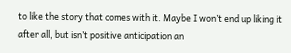to like the story that comes with it. Maybe I won’t end up liking it after all, but isn’t positive anticipation an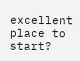excellent place to start?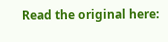Read the original here: